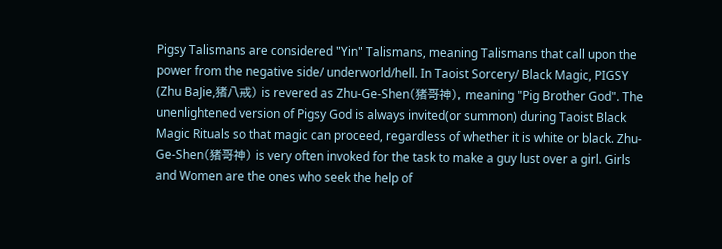Pigsy Talismans are considered "Yin" Talismans, meaning Talismans that call upon the power from the negative side/ underworld/hell. In Taoist Sorcery/ Black Magic, PIGSY (Zhu BaJie,猪八戒) is revered as Zhu-Ge-Shen(猪哥神), meaning "Pig Brother God". The unenlightened version of Pigsy God is always invited(or summon) during Taoist Black Magic Rituals so that magic can proceed, regardless of whether it is white or black. Zhu-Ge-Shen(猪哥神) is very often invoked for the task to make a guy lust over a girl. Girls and Women are the ones who seek the help of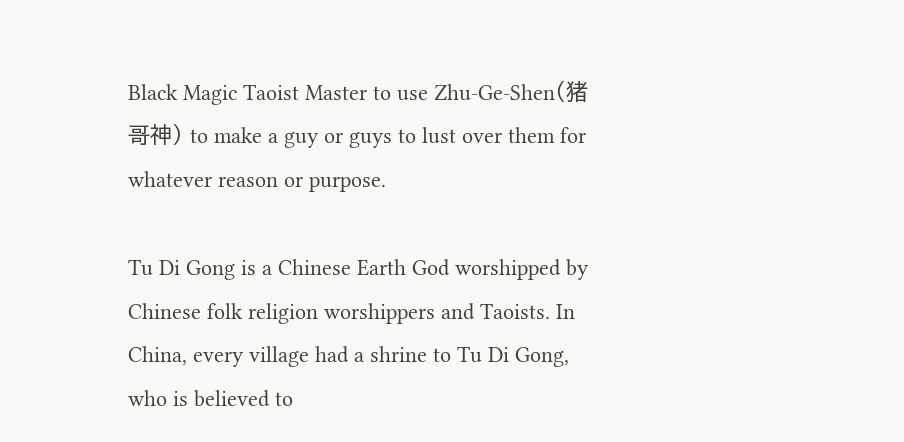Black Magic Taoist Master to use Zhu-Ge-Shen(猪哥神) to make a guy or guys to lust over them for whatever reason or purpose.

Tu Di Gong is a Chinese Earth God worshipped by Chinese folk religion worshippers and Taoists. In China, every village had a shrine to Tu Di Gong, who is believed to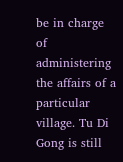be in charge of administering the affairs of a particular village. Tu Di Gong is still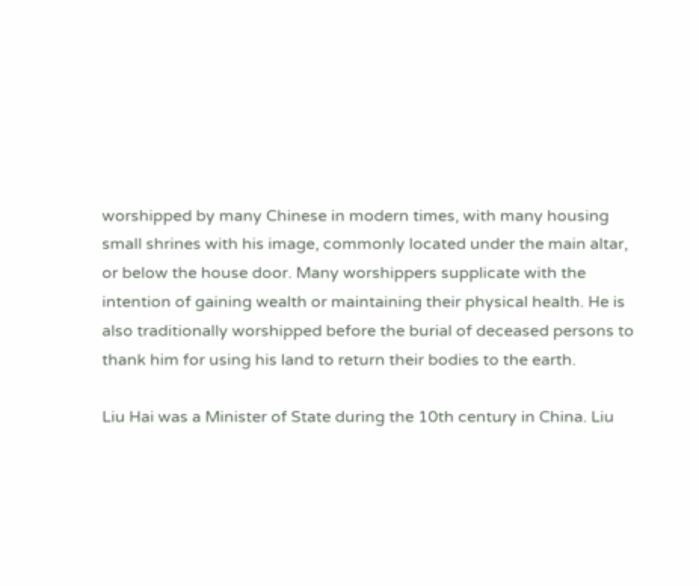worshipped by many Chinese in modern times, with many housing small shrines with his image, commonly located under the main altar, or below the house door. Many worshippers supplicate with the intention of gaining wealth or maintaining their physical health. He is also traditionally worshipped before the burial of deceased persons to thank him for using his land to return their bodies to the earth.

Liu Hai was a Minister of State during the 10th century in China. Liu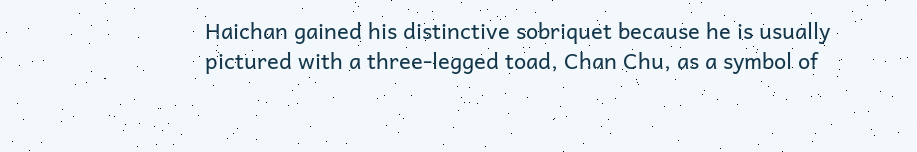Haichan gained his distinctive sobriquet because he is usually pictured with a three-legged toad, Chan Chu, as a symbol of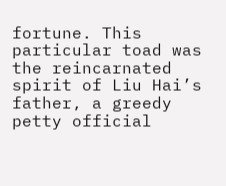fortune. This particular toad was the reincarnated spirit of Liu Hai’s father, a greedy petty official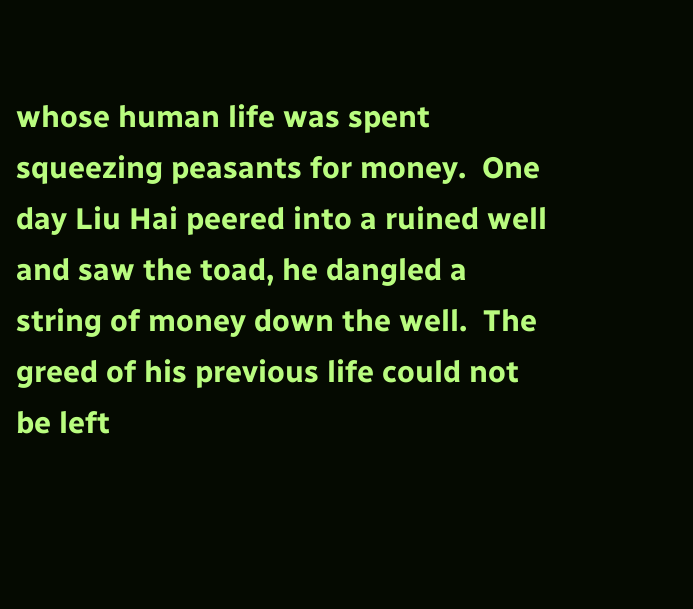whose human life was spent squeezing peasants for money.  One day Liu Hai peered into a ruined well and saw the toad, he dangled a string of money down the well.  The greed of his previous life could not be left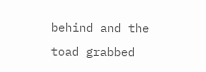behind and the toad grabbed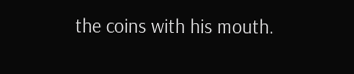the coins with his mouth.